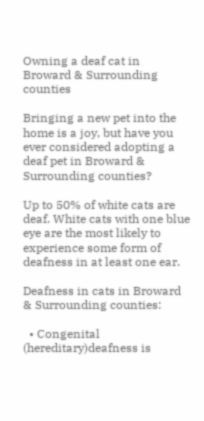Owning a deaf cat in Broward & Surrounding counties

Bringing a new pet into the home is a joy, but have you ever considered adopting a deaf pet in Broward & Surrounding counties?

Up to 50% of white cats are deaf. White cats with one blue eye are the most likely to experience some form of deafness in at least one ear.

Deafness in cats in Broward & Surrounding counties:

  • Congenital (hereditary)deafness is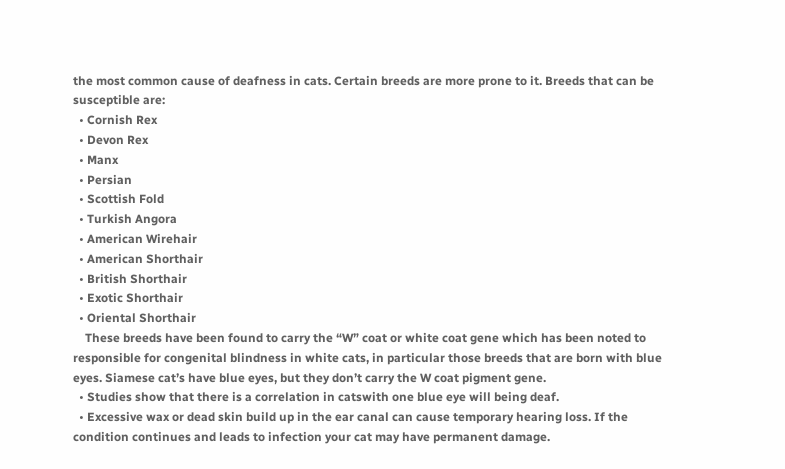the most common cause of deafness in cats. Certain breeds are more prone to it. Breeds that can be susceptible are:
  • Cornish Rex
  • Devon Rex
  • Manx
  • Persian
  • Scottish Fold
  • Turkish Angora
  • American Wirehair
  • American Shorthair
  • British Shorthair
  • Exotic Shorthair
  • Oriental Shorthair
    These breeds have been found to carry the “W” coat or white coat gene which has been noted to responsible for congenital blindness in white cats, in particular those breeds that are born with blue eyes. Siamese cat’s have blue eyes, but they don’t carry the W coat pigment gene.
  • Studies show that there is a correlation in catswith one blue eye will being deaf.
  • Excessive wax or dead skin build up in the ear canal can cause temporary hearing loss. If the condition continues and leads to infection your cat may have permanent damage.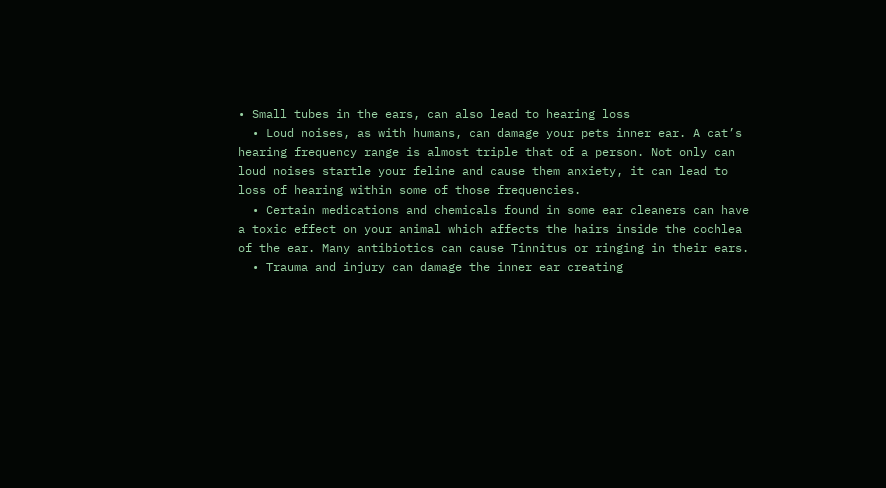• Small tubes in the ears, can also lead to hearing loss
  • Loud noises, as with humans, can damage your pets inner ear. A cat’s hearing frequency range is almost triple that of a person. Not only can loud noises startle your feline and cause them anxiety, it can lead to loss of hearing within some of those frequencies.
  • Certain medications and chemicals found in some ear cleaners can have a toxic effect on your animal which affects the hairs inside the cochlea of the ear. Many antibiotics can cause Tinnitus or ringing in their ears.
  • Trauma and injury can damage the inner ear creating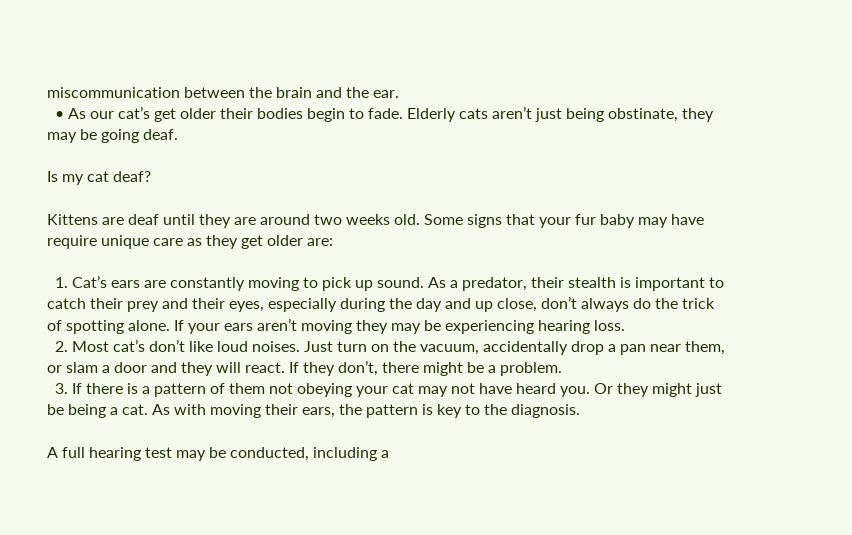miscommunication between the brain and the ear.
  • As our cat’s get older their bodies begin to fade. Elderly cats aren’t just being obstinate, they may be going deaf.

Is my cat deaf?

Kittens are deaf until they are around two weeks old. Some signs that your fur baby may have require unique care as they get older are:

  1. Cat’s ears are constantly moving to pick up sound. As a predator, their stealth is important to catch their prey and their eyes, especially during the day and up close, don’t always do the trick of spotting alone. If your ears aren’t moving they may be experiencing hearing loss.
  2. Most cat’s don’t like loud noises. Just turn on the vacuum, accidentally drop a pan near them, or slam a door and they will react. If they don’t, there might be a problem.
  3. If there is a pattern of them not obeying your cat may not have heard you. Or they might just be being a cat. As with moving their ears, the pattern is key to the diagnosis.

A full hearing test may be conducted, including a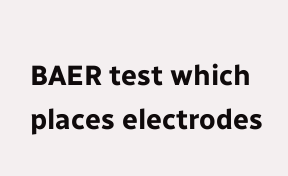BAER test which places electrodes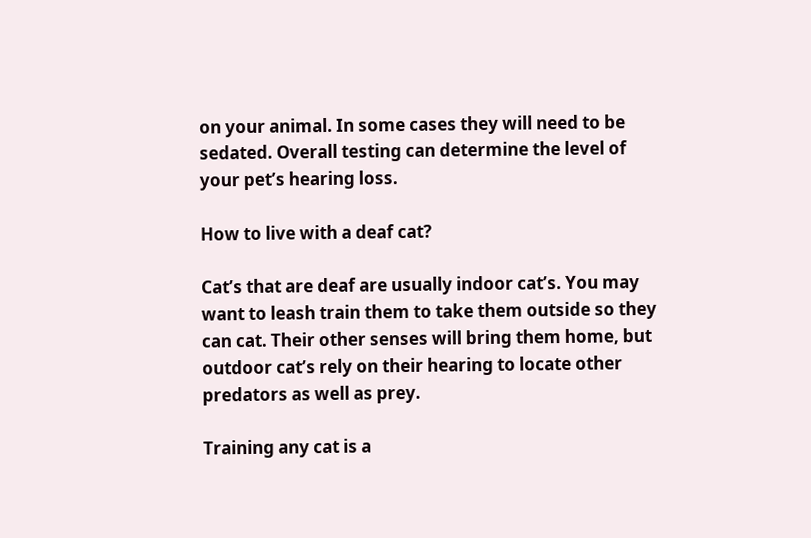on your animal. In some cases they will need to be sedated. Overall testing can determine the level of your pet’s hearing loss.

How to live with a deaf cat?

Cat’s that are deaf are usually indoor cat’s. You may want to leash train them to take them outside so they can cat. Their other senses will bring them home, but outdoor cat’s rely on their hearing to locate other predators as well as prey.

Training any cat is a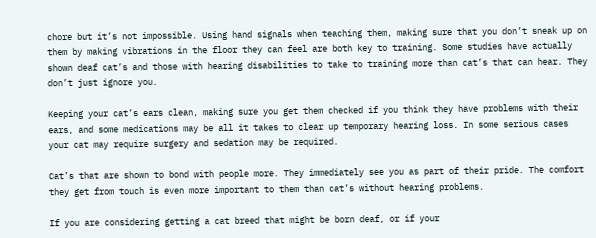chore but it’s not impossible. Using hand signals when teaching them, making sure that you don’t sneak up on them by making vibrations in the floor they can feel are both key to training. Some studies have actually shown deaf cat’s and those with hearing disabilities to take to training more than cat’s that can hear. They don’t just ignore you.

Keeping your cat’s ears clean, making sure you get them checked if you think they have problems with their ears, and some medications may be all it takes to clear up temporary hearing loss. In some serious cases your cat may require surgery and sedation may be required.

Cat’s that are shown to bond with people more. They immediately see you as part of their pride. The comfort they get from touch is even more important to them than cat’s without hearing problems.

If you are considering getting a cat breed that might be born deaf, or if your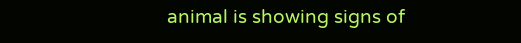animal is showing signs of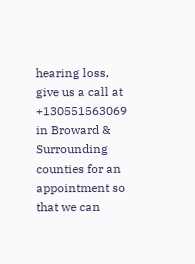hearing loss, give us a call at +130551563069 in Broward & Surrounding counties for an appointment so that we can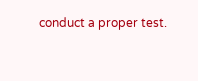conduct a proper test.